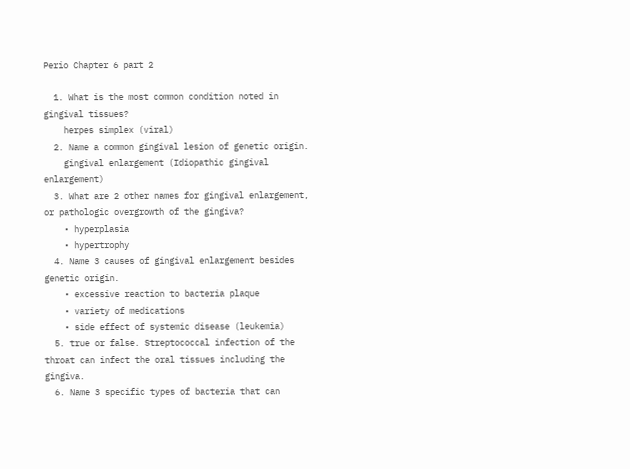Perio Chapter 6 part 2

  1. What is the most common condition noted in gingival tissues?
    herpes simplex (viral)
  2. Name a common gingival lesion of genetic origin.
    gingival enlargement (Idiopathic gingival enlargement)
  3. What are 2 other names for gingival enlargement, or pathologic overgrowth of the gingiva?
    • hyperplasia
    • hypertrophy
  4. Name 3 causes of gingival enlargement besides genetic origin.
    • excessive reaction to bacteria plaque
    • variety of medications
    • side effect of systemic disease (leukemia)
  5. true or false. Streptococcal infection of the throat can infect the oral tissues including the gingiva.
  6. Name 3 specific types of bacteria that can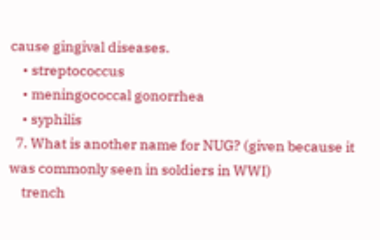cause gingival diseases.
    • streptococcus
    • meningococcal gonorrhea
    • syphilis
  7. What is another name for NUG? (given because it was commonly seen in soldiers in WWI)
    trench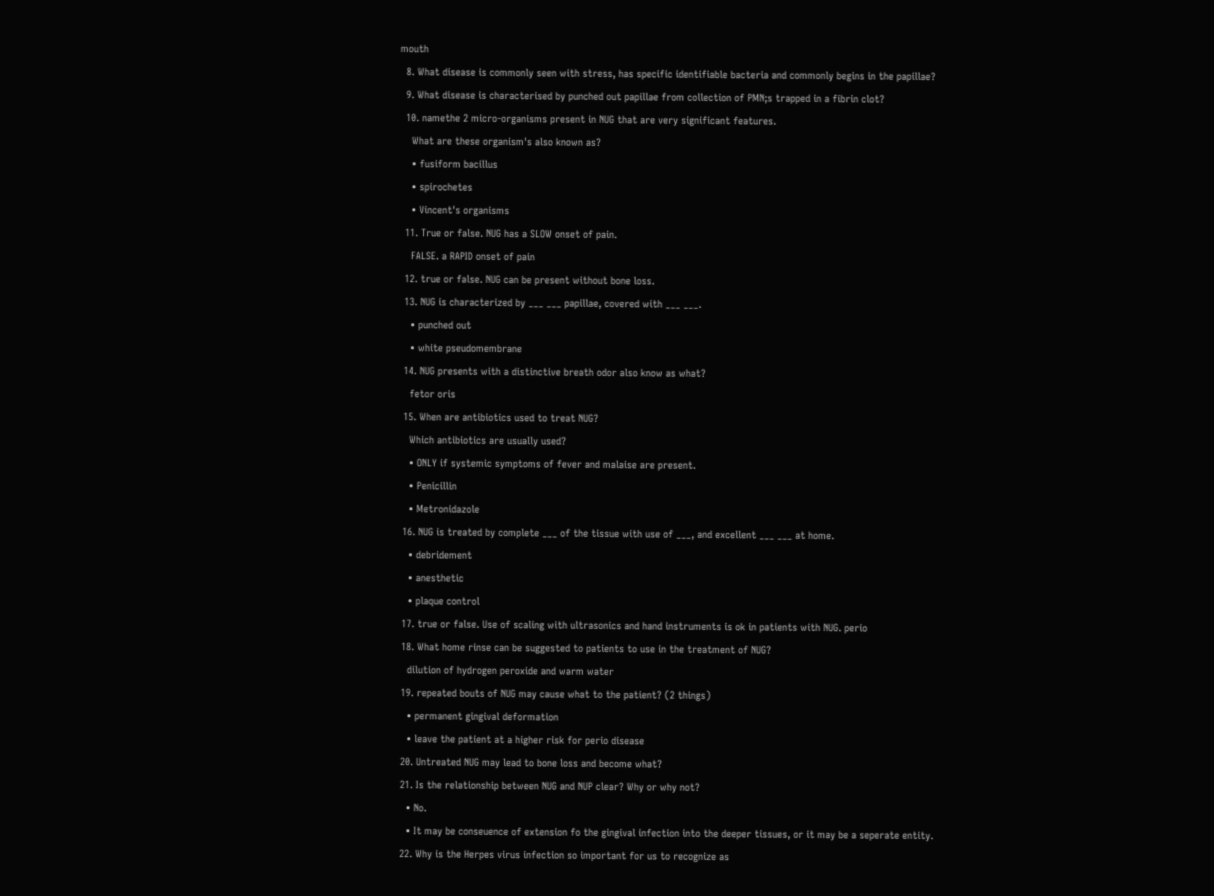mouth
  8. What disease is commonly seen with stress, has specific identifiable bacteria and commonly begins in the papillae?
  9. What disease is characterised by punched out papillae from collection of PMN;s trapped in a fibrin clot?
  10. namethe 2 micro-organisms present in NUG that are very significant features.
    What are these organism's also known as?
    • fusiform bacillus
    • spirochetes
    • Vincent's organisms
  11. True or false. NUG has a SLOW onset of pain.
    FALSE. a RAPID onset of pain
  12. true or false. NUG can be present without bone loss.
  13. NUG is characterized by ___ ___ papillae, covered with ___ ___.
    • punched out
    • white pseudomembrane
  14. NUG presents with a distinctive breath odor also know as what?
    fetor oris
  15. When are antibiotics used to treat NUG?
    Which antibiotics are usually used?
    • ONLY if systemic symptoms of fever and malaise are present.
    • Penicillin
    • Metronidazole
  16. NUG is treated by complete ___ of the tissue with use of ___, and excellent ___ ___ at home.
    • debridement
    • anesthetic
    • plaque control
  17. true or false. Use of scaling with ultrasonics and hand instruments is ok in patients with NUG. perio
  18. What home rinse can be suggested to patients to use in the treatment of NUG?
    dilution of hydrogen peroxide and warm water
  19. repeated bouts of NUG may cause what to the patient? (2 things)
    • permanent gingival deformation
    • leave the patient at a higher risk for perio disease
  20. Untreated NUG may lead to bone loss and become what?
  21. Is the relationship between NUG and NUP clear? Why or why not?
    • No.
    • It may be conseuence of extension fo the gingival infection into the deeper tissues, or it may be a seperate entity.
  22. Why is the Herpes virus infection so important for us to recognize as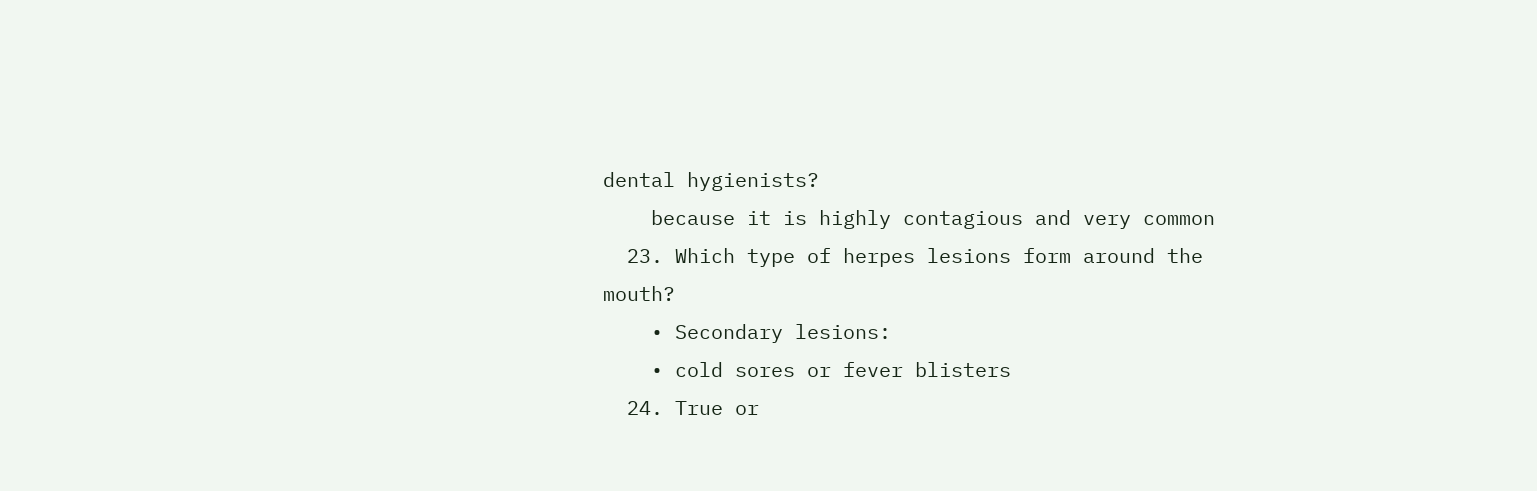dental hygienists?
    because it is highly contagious and very common
  23. Which type of herpes lesions form around the mouth?
    • Secondary lesions:
    • cold sores or fever blisters
  24. True or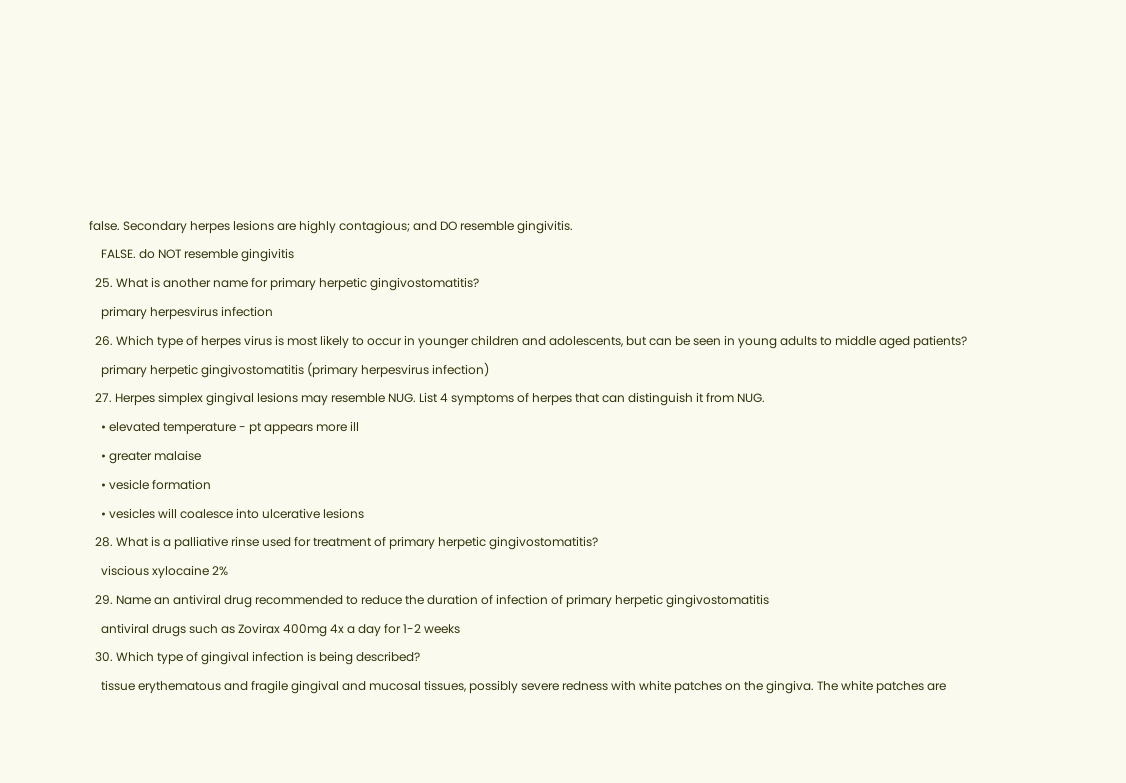false. Secondary herpes lesions are highly contagious; and DO resemble gingivitis.
    FALSE. do NOT resemble gingivitis
  25. What is another name for primary herpetic gingivostomatitis?
    primary herpesvirus infection
  26. Which type of herpes virus is most likely to occur in younger children and adolescents, but can be seen in young adults to middle aged patients?
    primary herpetic gingivostomatitis (primary herpesvirus infection)
  27. Herpes simplex gingival lesions may resemble NUG. List 4 symptoms of herpes that can distinguish it from NUG.
    • elevated temperature - pt appears more ill
    • greater malaise
    • vesicle formation
    • vesicles will coalesce into ulcerative lesions
  28. What is a palliative rinse used for treatment of primary herpetic gingivostomatitis?
    viscious xylocaine 2%
  29. Name an antiviral drug recommended to reduce the duration of infection of primary herpetic gingivostomatitis
    antiviral drugs such as Zovirax 400mg 4x a day for 1-2 weeks
  30. Which type of gingival infection is being described?
    tissue erythematous and fragile gingival and mucosal tissues, possibly severe redness with white patches on the gingiva. The white patches are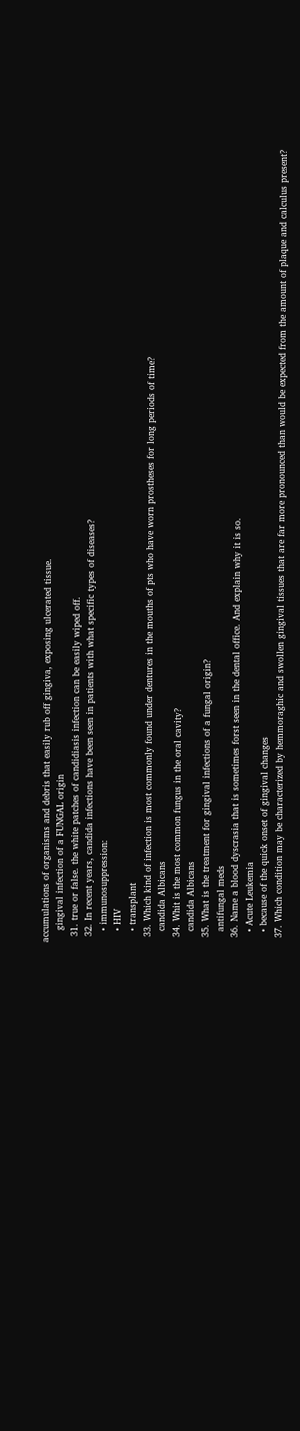accumulations of organisms and debris that easily rub off gingiva, exposing ulcerated tissue.
    gingival infection of a FUNGAL origin
  31. true or false. the white patches of candidiasis infection can be easily wiped off.
  32. In recent years, candida infections have been seen in patients with what specific types of diseases?
    • immunosuppression:
    • HIV
    • transplant
  33. Which kind of infection is most commonly found under dentures in the mouths of pts who have worn prostheses for long periods of time?
    candida Albicans
  34. Whit is the most common fungus in the oral cavity?
    candida Albicans
  35. What is the treatment for gingival infections of a fungal origin?
    antifungal meds
  36. Name a blood dyscrasia that is sometimes forst seen in the dental office. And explain why it is so.
    • Acute Leukemia
    • because of the quick onset of gingival changes
  37. Which condition may be characterized by hemmoraghic and swollen gingival tissues that are far more pronounced than would be expected from the amount of plaque and calculus present?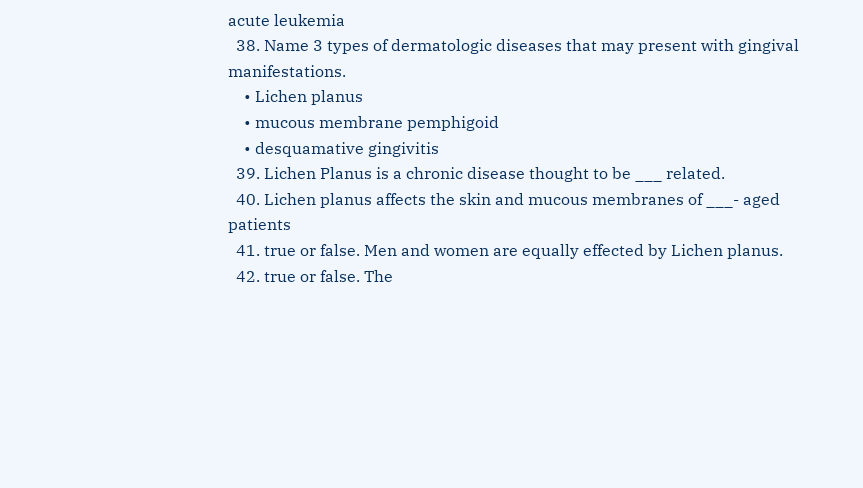acute leukemia
  38. Name 3 types of dermatologic diseases that may present with gingival manifestations.
    • Lichen planus
    • mucous membrane pemphigoid
    • desquamative gingivitis
  39. Lichen Planus is a chronic disease thought to be ___ related.
  40. Lichen planus affects the skin and mucous membranes of ___- aged patients
  41. true or false. Men and women are equally effected by Lichen planus.
  42. true or false. The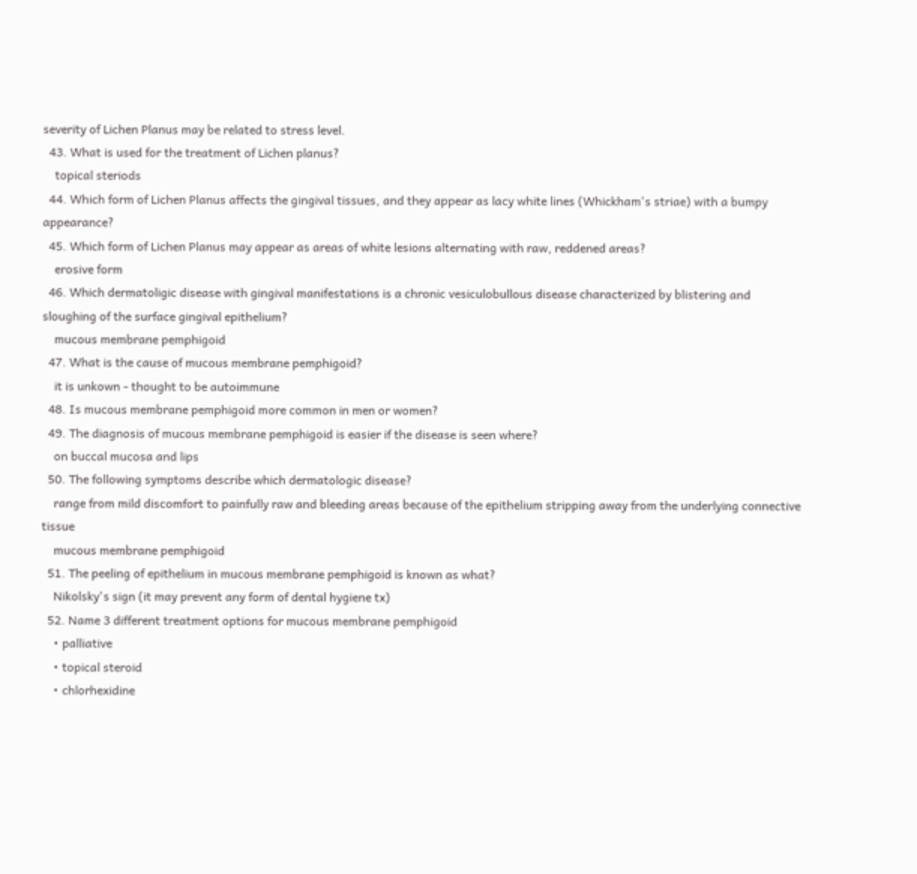severity of Lichen Planus may be related to stress level.
  43. What is used for the treatment of Lichen planus?
    topical steriods
  44. Which form of Lichen Planus affects the gingival tissues, and they appear as lacy white lines (Whickham's striae) with a bumpy appearance?
  45. Which form of Lichen Planus may appear as areas of white lesions alternating with raw, reddened areas?
    erosive form
  46. Which dermatoligic disease with gingival manifestations is a chronic vesiculobullous disease characterized by blistering and sloughing of the surface gingival epithelium?
    mucous membrane pemphigoid
  47. What is the cause of mucous membrane pemphigoid?
    it is unkown - thought to be autoimmune
  48. Is mucous membrane pemphigoid more common in men or women?
  49. The diagnosis of mucous membrane pemphigoid is easier if the disease is seen where?
    on buccal mucosa and lips
  50. The following symptoms describe which dermatologic disease?
    range from mild discomfort to painfully raw and bleeding areas because of the epithelium stripping away from the underlying connective tissue
    mucous membrane pemphigoid
  51. The peeling of epithelium in mucous membrane pemphigoid is known as what?
    Nikolsky's sign (it may prevent any form of dental hygiene tx)
  52. Name 3 different treatment options for mucous membrane pemphigoid
    • palliative
    • topical steroid
    • chlorhexidine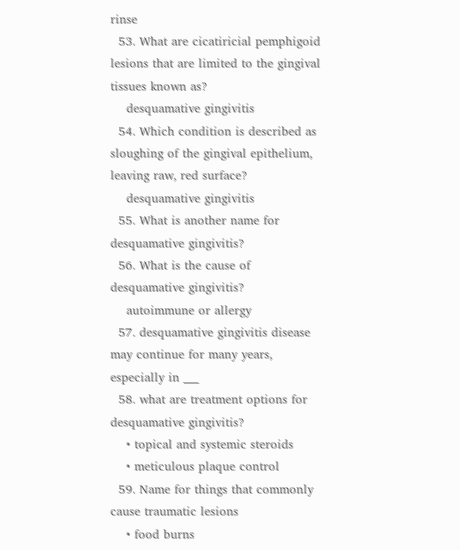rinse
  53. What are cicatiricial pemphigoid lesions that are limited to the gingival tissues known as?
    desquamative gingivitis
  54. Which condition is described as sloughing of the gingival epithelium, leaving raw, red surface?
    desquamative gingivitis
  55. What is another name for desquamative gingivitis?
  56. What is the cause of desquamative gingivitis?
    autoimmune or allergy
  57. desquamative gingivitis disease may continue for many years, especially in ___
  58. what are treatment options for desquamative gingivitis?
    • topical and systemic steroids
    • meticulous plaque control
  59. Name for things that commonly cause traumatic lesions
    • food burns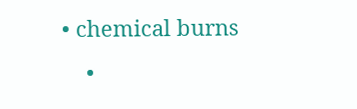• chemical burns
    •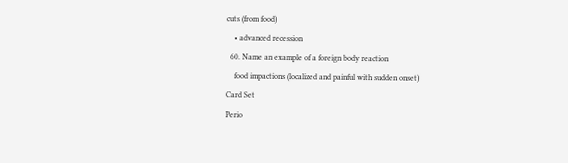cuts (from food)
    • advanced recession
  60. Name an example of a foreign body reaction
    food impactions (localized and painful with sudden onset)
Card Set
Perio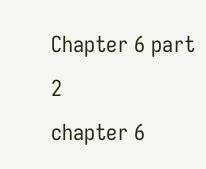Chapter 6 part 2
chapter 6